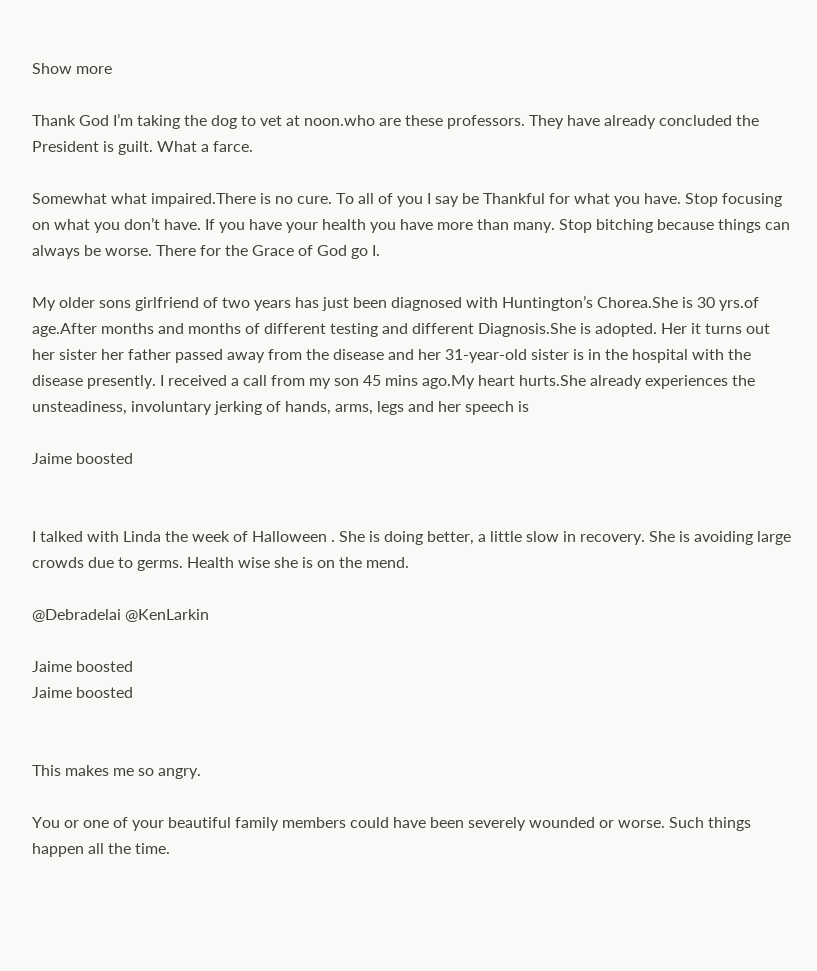Show more

Thank God I’m taking the dog to vet at noon.who are these professors. They have already concluded the President is guilt. What a farce.

Somewhat what impaired.There is no cure. To all of you I say be Thankful for what you have. Stop focusing on what you don’t have. If you have your health you have more than many. Stop bitching because things can always be worse. There for the Grace of God go I.

My older sons girlfriend of two years has just been diagnosed with Huntington’s Chorea.She is 30 yrs.of age.After months and months of different testing and different Diagnosis.She is adopted. Her it turns out her sister her father passed away from the disease and her 31-year-old sister is in the hospital with the disease presently. I received a call from my son 45 mins ago.My heart hurts.She already experiences the unsteadiness, involuntary jerking of hands, arms, legs and her speech is

Jaime boosted


I talked with Linda the week of Halloween . She is doing better, a little slow in recovery. She is avoiding large crowds due to germs. Health wise she is on the mend.

@Debradelai @KenLarkin

Jaime boosted
Jaime boosted


This makes me so angry.

You or one of your beautiful family members could have been severely wounded or worse. Such things happen all the time.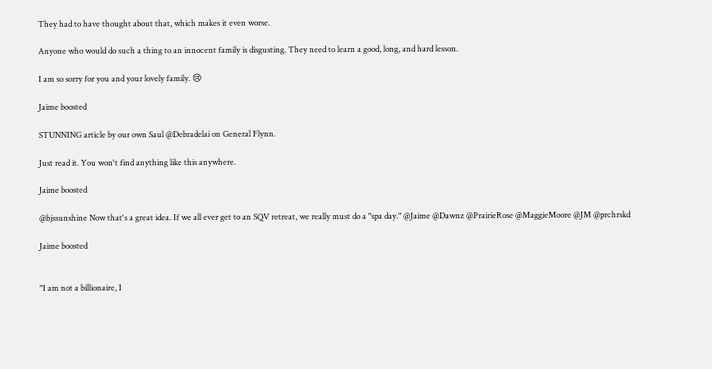They had to have thought about that, which makes it even worse.

Anyone who would do such a thing to an innocent family is disgusting. They need to learn a good, long, and hard lesson.

I am so sorry for you and your lovely family. 😢

Jaime boosted

STUNNING article by our own Saul @Debradelai on General Flynn.

Just read it. You won't find anything like this anywhere.

Jaime boosted

@bjssunshine Now that's a great idea. If we all ever get to an SQV retreat, we really must do a "spa day." @Jaime @Dawnz @PrairieRose @MaggieMoore @JM @prchrskd

Jaime boosted


"I am not a billionaire, I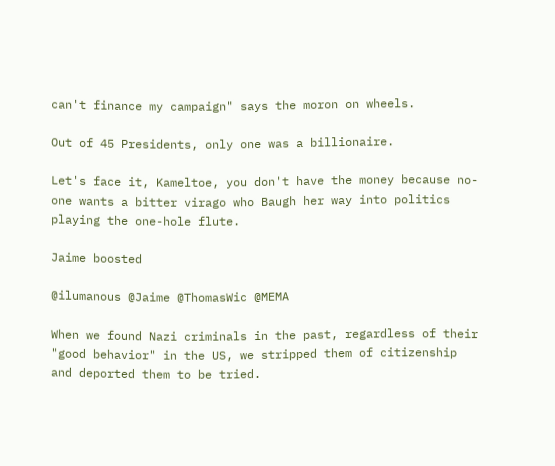can't finance my campaign" says the moron on wheels.

Out of 45 Presidents, only one was a billionaire.

Let's face it, Kameltoe, you don't have the money because no-one wants a bitter virago who Baugh her way into politics playing the one-hole flute.

Jaime boosted

@ilumanous @Jaime @ThomasWic @MEMA

When we found Nazi criminals in the past, regardless of their "good behavior" in the US, we stripped them of citizenship and deported them to be tried.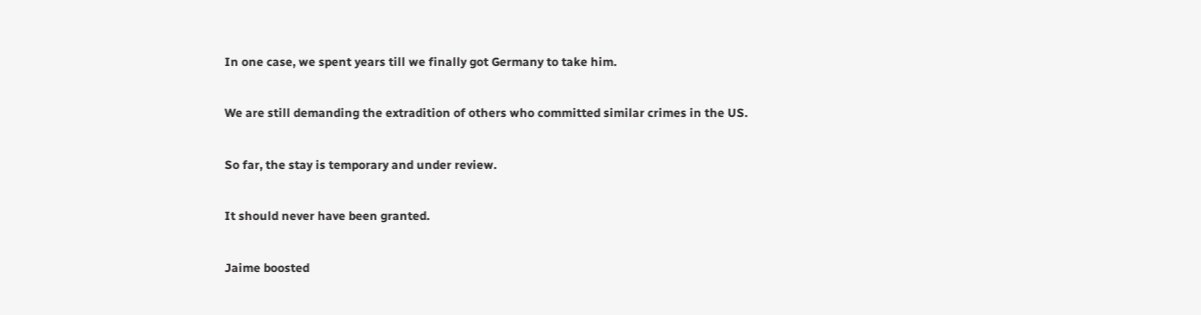In one case, we spent years till we finally got Germany to take him.

We are still demanding the extradition of others who committed similar crimes in the US.

So far, the stay is temporary and under review.

It should never have been granted.

Jaime boosted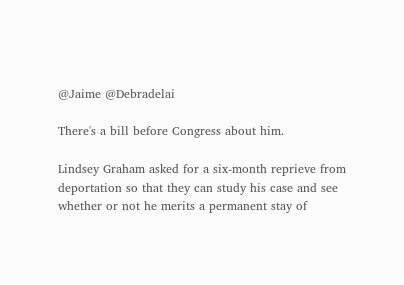@Jaime @Debradelai

There's a bill before Congress about him.

Lindsey Graham asked for a six-month reprieve from deportation so that they can study his case and see whether or not he merits a permanent stay of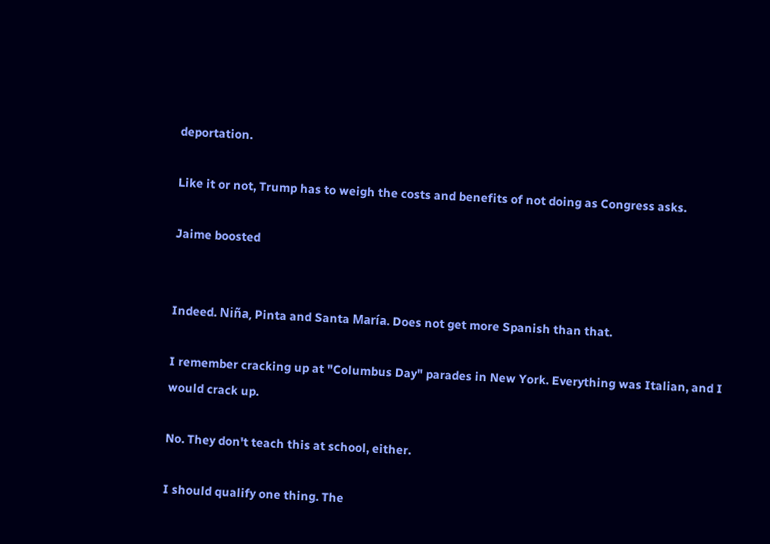deportation.

Like it or not, Trump has to weigh the costs and benefits of not doing as Congress asks.

Jaime boosted


Indeed. Niña, Pinta and Santa María. Does not get more Spanish than that.

I remember cracking up at "Columbus Day" parades in New York. Everything was Italian, and I would crack up.

No. They don't teach this at school, either.

I should qualify one thing. The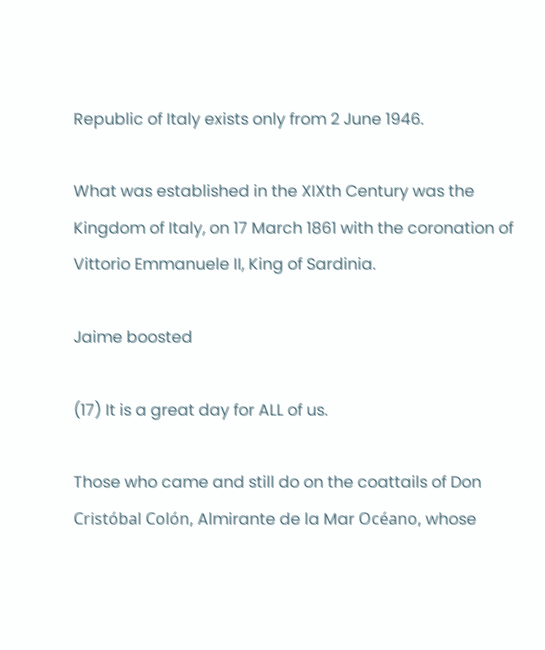Republic of Italy exists only from 2 June 1946.

What was established in the XIXth Century was the Kingdom of Italy, on 17 March 1861 with the coronation of Vittorio Emmanuele II, King of Sardinia.

Jaime boosted

(17) It is a great day for ALL of us.

Those who came and still do on the coattails of Don Cristóbal Colón, Almirante de la Mar Océano, whose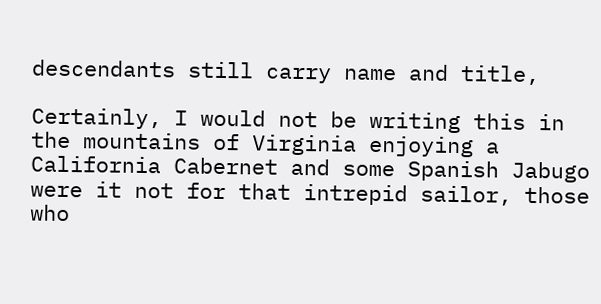descendants still carry name and title,

Certainly, I would not be writing this in the mountains of Virginia enjoying a California Cabernet and some Spanish Jabugo were it not for that intrepid sailor, those who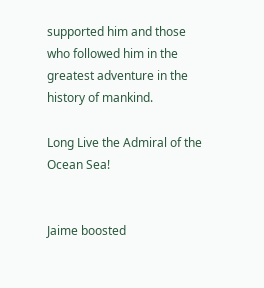supported him and those who followed him in the greatest adventure in the history of mankind.

Long Live the Admiral of the Ocean Sea!


Jaime boosted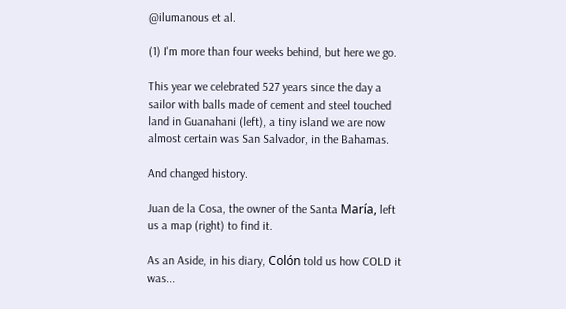@ilumanous et al.

(1) I'm more than four weeks behind, but here we go.

This year we celebrated 527 years since the day a sailor with balls made of cement and steel touched land in Guanahani (left), a tiny island we are now almost certain was San Salvador, in the Bahamas.

And changed history.

Juan de la Cosa, the owner of the Santa María, left us a map (right) to find it.

As an Aside, in his diary, Colón told us how COLD it was...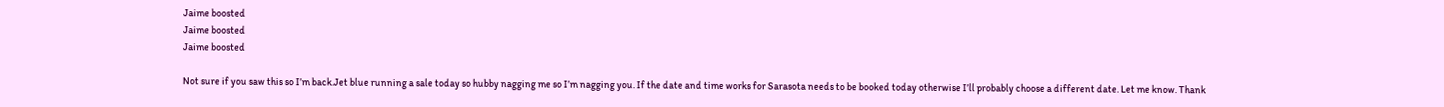Jaime boosted
Jaime boosted
Jaime boosted

Not sure if you saw this so I’m back.Jet blue running a sale today so hubby nagging me so I’m nagging you. If the date and time works for Sarasota needs to be booked today otherwise I’ll probably choose a different date. Let me know. Thank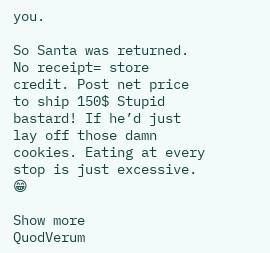you.

So Santa was returned. No receipt= store credit. Post net price to ship 150$ Stupid bastard! If he’d just lay off those damn cookies. Eating at every stop is just excessive. 😁

Show more
QuodVerum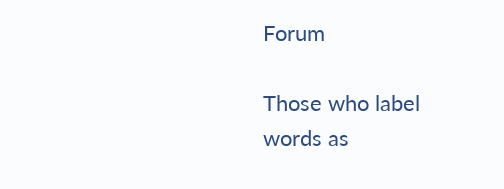Forum

Those who label words as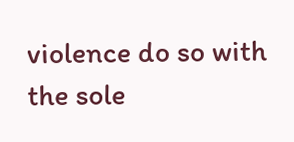violence do so with the sole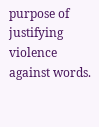purpose of justifying violence against words.